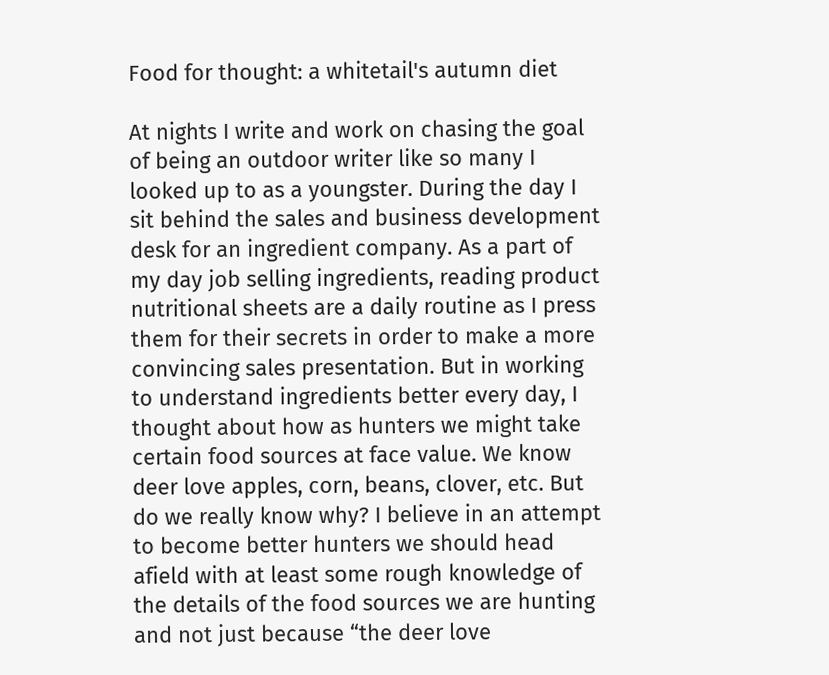Food for thought: a whitetail's autumn diet

At nights I write and work on chasing the goal of being an outdoor writer like so many I looked up to as a youngster. During the day I sit behind the sales and business development desk for an ingredient company. As a part of my day job selling ingredients, reading product nutritional sheets are a daily routine as I press them for their secrets in order to make a more convincing sales presentation. But in working to understand ingredients better every day, I thought about how as hunters we might take certain food sources at face value. We know deer love apples, corn, beans, clover, etc. But do we really know why? I believe in an attempt to become better hunters we should head afield with at least some rough knowledge of the details of the food sources we are hunting and not just because “the deer love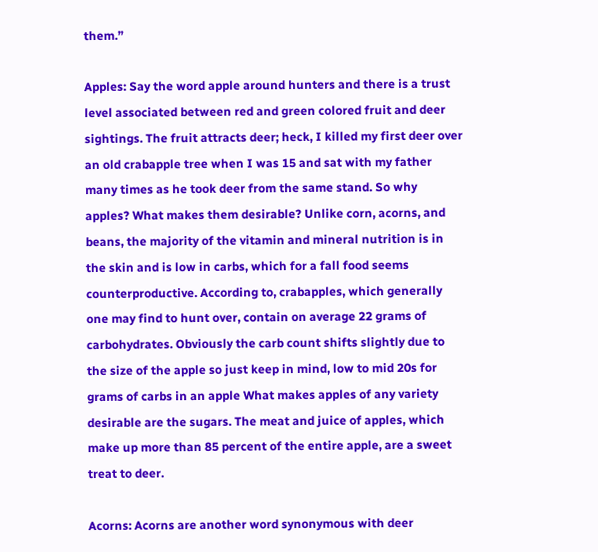them.”

Apples: Say the word apple around hunters and there is a trust level associated between red and green colored fruit and deer sightings. The fruit attracts deer; heck, I killed my first deer over an old crabapple tree when I was 15 and sat with my father many times as he took deer from the same stand. So why apples? What makes them desirable? Unlike corn, acorns, and beans, the majority of the vitamin and mineral nutrition is in the skin and is low in carbs, which for a fall food seems  counterproductive. According to, crabapples, which generally one may find to hunt over, contain on average 22 grams of carbohydrates. Obviously the carb count shifts slightly due to the size of the apple so just keep in mind, low to mid 20s for grams of carbs in an apple What makes apples of any variety desirable are the sugars. The meat and juice of apples, which make up more than 85 percent of the entire apple, are a sweet treat to deer.

Acorns: Acorns are another word synonymous with deer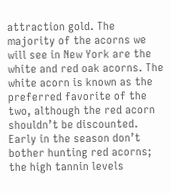attraction gold. The majority of the acorns we will see in New York are the white and red oak acorns. The white acorn is known as the preferred favorite of the two, although the red acorn shouldn’t be discounted. Early in the season don’t bother hunting red acorns; the high tannin levels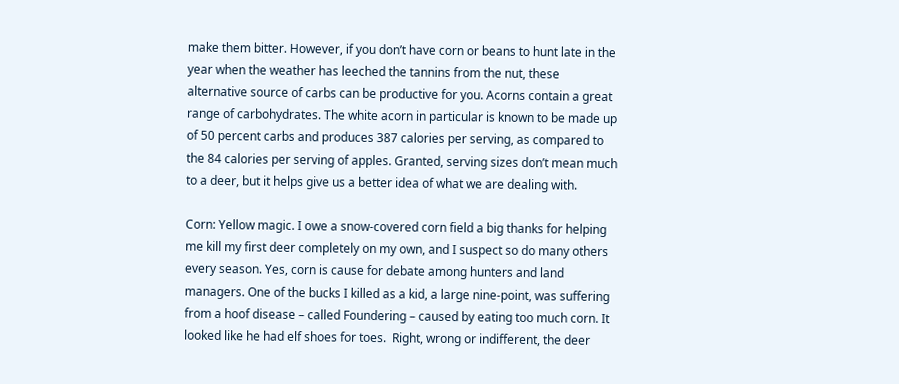make them bitter. However, if you don’t have corn or beans to hunt late in the year when the weather has leeched the tannins from the nut, these alternative source of carbs can be productive for you. Acorns contain a great range of carbohydrates. The white acorn in particular is known to be made up of 50 percent carbs and produces 387 calories per serving, as compared to the 84 calories per serving of apples. Granted, serving sizes don’t mean much to a deer, but it helps give us a better idea of what we are dealing with.

Corn: Yellow magic. I owe a snow-covered corn field a big thanks for helping me kill my first deer completely on my own, and I suspect so do many others every season. Yes, corn is cause for debate among hunters and land managers. One of the bucks I killed as a kid, a large nine-point, was suffering from a hoof disease – called Foundering – caused by eating too much corn. It looked like he had elf shoes for toes.  Right, wrong or indifferent, the deer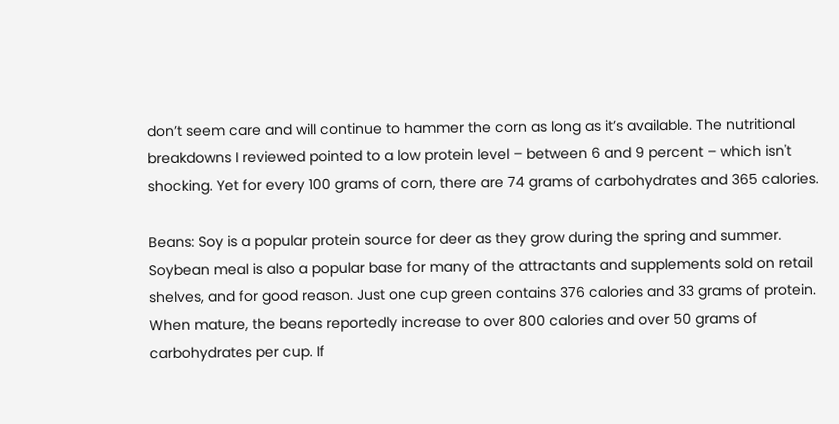don’t seem care and will continue to hammer the corn as long as it’s available. The nutritional breakdowns I reviewed pointed to a low protein level – between 6 and 9 percent – which isn't shocking. Yet for every 100 grams of corn, there are 74 grams of carbohydrates and 365 calories.

Beans: Soy is a popular protein source for deer as they grow during the spring and summer.  Soybean meal is also a popular base for many of the attractants and supplements sold on retail shelves, and for good reason. Just one cup green contains 376 calories and 33 grams of protein.  When mature, the beans reportedly increase to over 800 calories and over 50 grams of carbohydrates per cup. If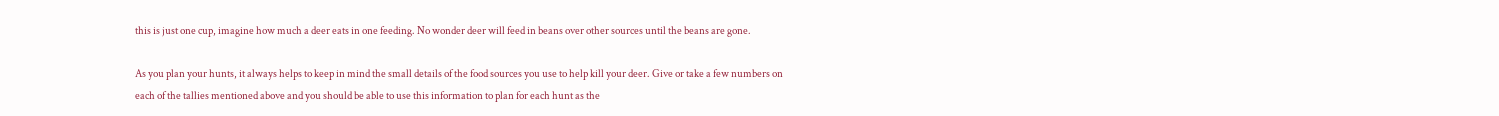this is just one cup, imagine how much a deer eats in one feeding. No wonder deer will feed in beans over other sources until the beans are gone.

As you plan your hunts, it always helps to keep in mind the small details of the food sources you use to help kill your deer. Give or take a few numbers on each of the tallies mentioned above and you should be able to use this information to plan for each hunt as the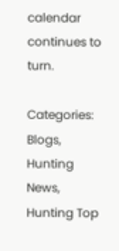calendar continues to turn.

Categories: Blogs, Hunting News, Hunting Top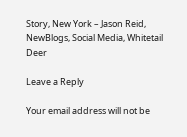Story, New York – Jason Reid, NewBlogs, Social Media, Whitetail Deer

Leave a Reply

Your email address will not be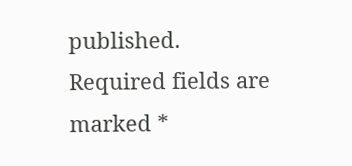published. Required fields are marked *